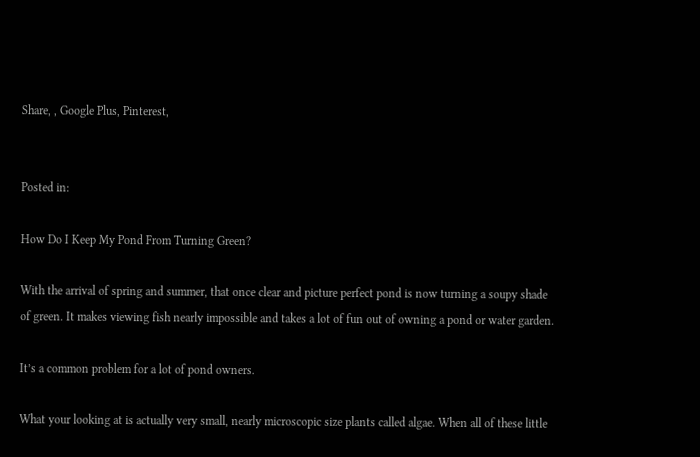Share, , Google Plus, Pinterest,


Posted in:

How Do I Keep My Pond From Turning Green?

With the arrival of spring and summer, that once clear and picture perfect pond is now turning a soupy shade of green. It makes viewing fish nearly impossible and takes a lot of fun out of owning a pond or water garden.

It’s a common problem for a lot of pond owners.

What your looking at is actually very small, nearly microscopic size plants called algae. When all of these little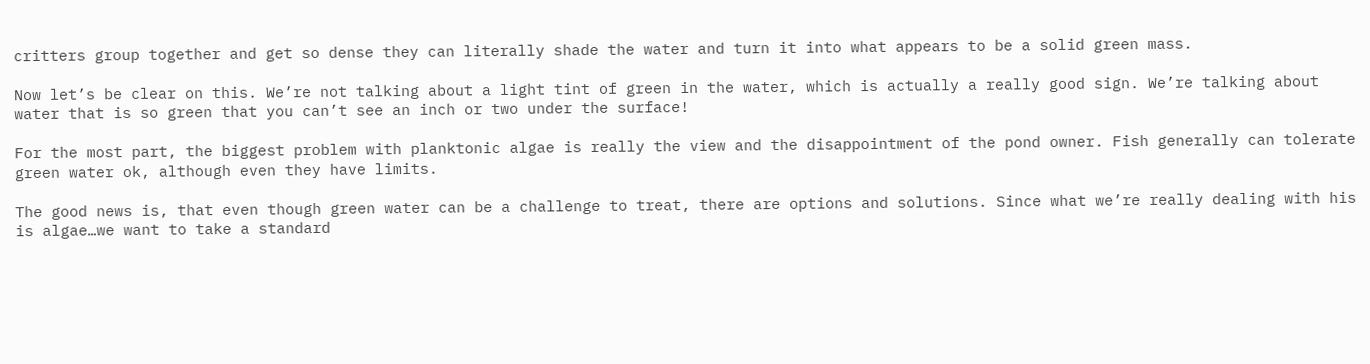critters group together and get so dense they can literally shade the water and turn it into what appears to be a solid green mass.

Now let’s be clear on this. We’re not talking about a light tint of green in the water, which is actually a really good sign. We’re talking about water that is so green that you can’t see an inch or two under the surface!

For the most part, the biggest problem with planktonic algae is really the view and the disappointment of the pond owner. Fish generally can tolerate green water ok, although even they have limits.

The good news is, that even though green water can be a challenge to treat, there are options and solutions. Since what we’re really dealing with his is algae…we want to take a standard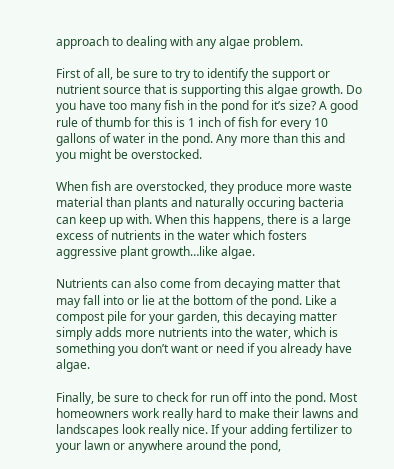approach to dealing with any algae problem.

First of all, be sure to try to identify the support or nutrient source that is supporting this algae growth. Do you have too many fish in the pond for it’s size? A good rule of thumb for this is 1 inch of fish for every 10 gallons of water in the pond. Any more than this and you might be overstocked.

When fish are overstocked, they produce more waste material than plants and naturally occuring bacteria can keep up with. When this happens, there is a large excess of nutrients in the water which fosters aggressive plant growth…like algae.

Nutrients can also come from decaying matter that may fall into or lie at the bottom of the pond. Like a compost pile for your garden, this decaying matter simply adds more nutrients into the water, which is something you don’t want or need if you already have algae.

Finally, be sure to check for run off into the pond. Most homeowners work really hard to make their lawns and landscapes look really nice. If your adding fertilizer to your lawn or anywhere around the pond,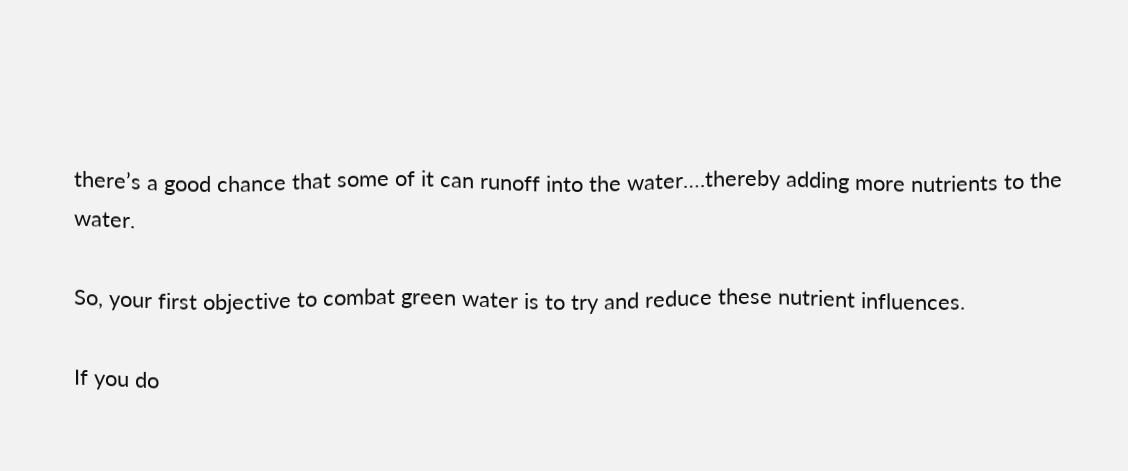there’s a good chance that some of it can runoff into the water….thereby adding more nutrients to the water.

So, your first objective to combat green water is to try and reduce these nutrient influences.

If you do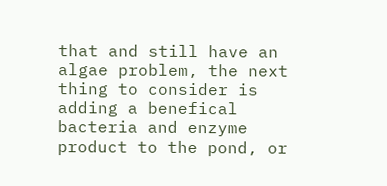that and still have an algae problem, the next thing to consider is adding a benefical bacteria and enzyme product to the pond, or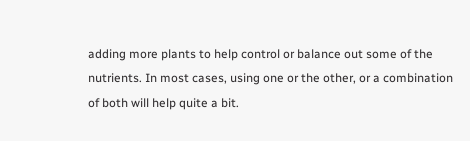adding more plants to help control or balance out some of the nutrients. In most cases, using one or the other, or a combination of both will help quite a bit.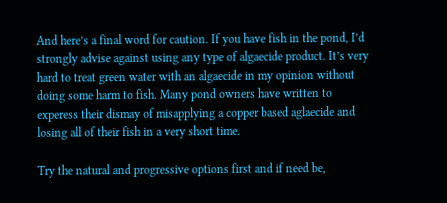And here’s a final word for caution. If you have fish in the pond, I’d strongly advise against using any type of algaecide product. It’s very hard to treat green water with an algaecide in my opinion without doing some harm to fish. Many pond owners have written to experess their dismay of misapplying a copper based aglaecide and losing all of their fish in a very short time.

Try the natural and progressive options first and if need be,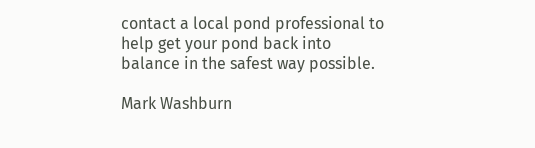contact a local pond professional to help get your pond back into balance in the safest way possible.

Mark Washburn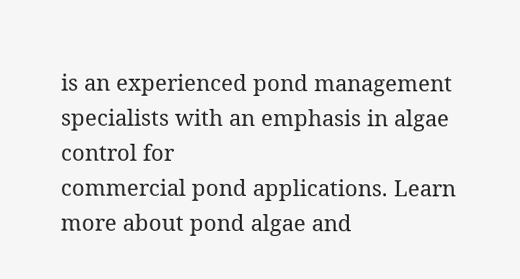is an experienced pond management specialists with an emphasis in algae control for
commercial pond applications. Learn more about pond algae and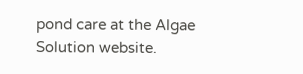pond care at the Algae Solution website.